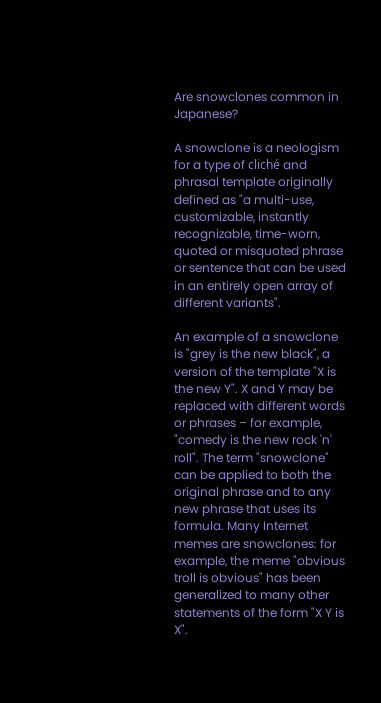Are snowclones common in Japanese?

A snowclone is a neologism for a type of cliché and phrasal template originally defined as "a multi-use, customizable, instantly recognizable, time-worn, quoted or misquoted phrase or sentence that can be used in an entirely open array of different variants".

An example of a snowclone is "grey is the new black", a version of the template "X is the new Y". X and Y may be replaced with different words or phrases – for example, "comedy is the new rock 'n' roll". The term "snowclone" can be applied to both the original phrase and to any new phrase that uses its formula. Many Internet memes are snowclones: for example, the meme "obvious troll is obvious" has been generalized to many other statements of the form "X Y is X".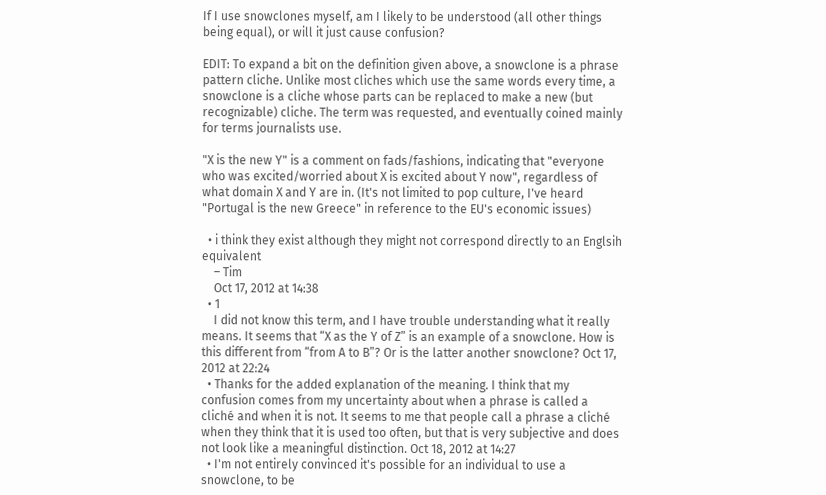If I use snowclones myself, am I likely to be understood (all other things being equal), or will it just cause confusion?

EDIT: To expand a bit on the definition given above, a snowclone is a phrase pattern cliche. Unlike most cliches which use the same words every time, a snowclone is a cliche whose parts can be replaced to make a new (but recognizable) cliche. The term was requested, and eventually coined mainly for terms journalists use.

"X is the new Y" is a comment on fads/fashions, indicating that "everyone who was excited/worried about X is excited about Y now", regardless of what domain X and Y are in. (It's not limited to pop culture, I've heard "Portugal is the new Greece" in reference to the EU's economic issues)

  • i think they exist although they might not correspond directly to an Englsih equivalent
    – Tim
    Oct 17, 2012 at 14:38
  • 1
    I did not know this term, and I have trouble understanding what it really means. It seems that “X as the Y of Z” is an example of a snowclone. How is this different from “from A to B”? Or is the latter another snowclone? Oct 17, 2012 at 22:24
  • Thanks for the added explanation of the meaning. I think that my confusion comes from my uncertainty about when a phrase is called a cliché and when it is not. It seems to me that people call a phrase a cliché when they think that it is used too often, but that is very subjective and does not look like a meaningful distinction. Oct 18, 2012 at 14:27
  • I'm not entirely convinced it's possible for an individual to use a snowclone, to be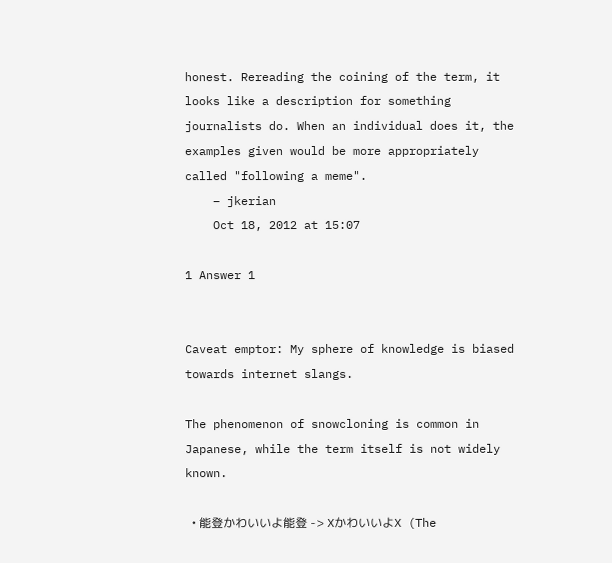honest. Rereading the coining of the term, it looks like a description for something journalists do. When an individual does it, the examples given would be more appropriately called "following a meme".
    – jkerian
    Oct 18, 2012 at 15:07

1 Answer 1


Caveat emptor: My sphere of knowledge is biased towards internet slangs.

The phenomenon of snowcloning is common in Japanese, while the term itself is not widely known.

  • 能登かわいいよ能登 -> XかわいいよX (The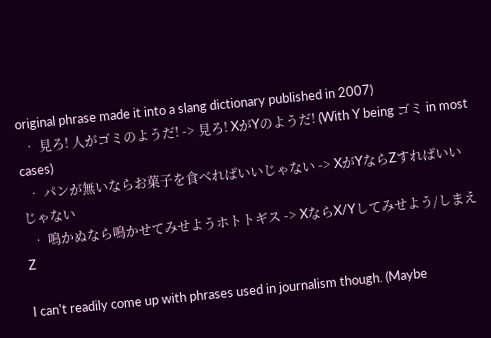original phrase made it into a slang dictionary published in 2007)
  • 見ろ! 人がゴミのようだ! -> 見ろ! XがYのようだ! (With Y being ゴミ in most cases)
  • パンが無いならお菓子を食べればいいじゃない -> XがYならZすればいいじゃない
  • 鳴かぬなら鳴かせてみせようホトトギス -> XならX/Yしてみせよう/しまえZ

I can't readily come up with phrases used in journalism though. (Maybe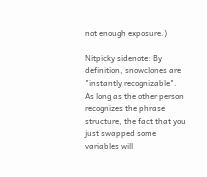not enough exposure.)

Nitpicky sidenote: By definition, snowclones are "instantly recognizable". As long as the other person recognizes the phrase structure, the fact that you just swapped some variables will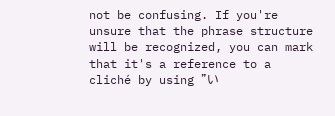not be confusing. If you're unsure that the phrase structure will be recognized, you can mark that it's a reference to a cliché by using "い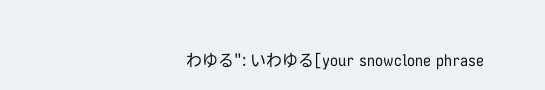わゆる": いわゆる[your snowclone phrase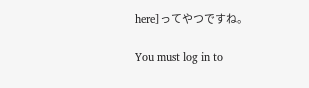here]ってやつですね。

You must log in to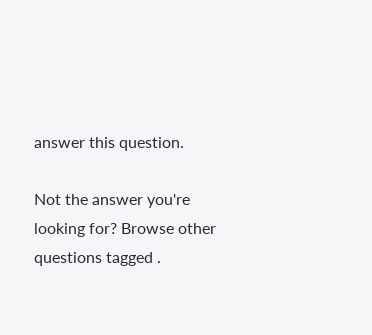answer this question.

Not the answer you're looking for? Browse other questions tagged .